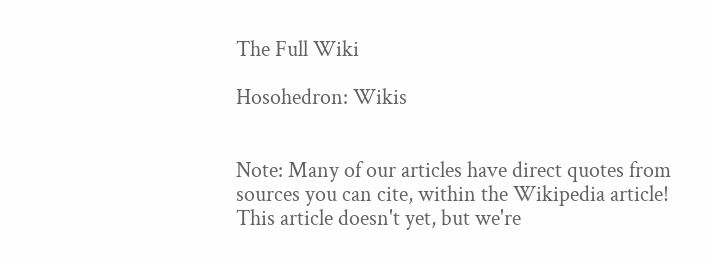The Full Wiki

Hosohedron: Wikis


Note: Many of our articles have direct quotes from sources you can cite, within the Wikipedia article! This article doesn't yet, but we're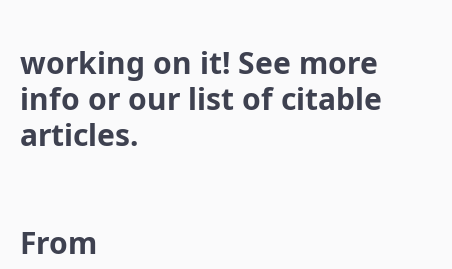working on it! See more info or our list of citable articles.


From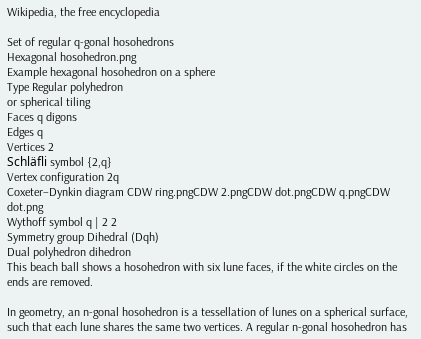Wikipedia, the free encyclopedia

Set of regular q-gonal hosohedrons
Hexagonal hosohedron.png
Example hexagonal hosohedron on a sphere
Type Regular polyhedron
or spherical tiling
Faces q digons
Edges q
Vertices 2
Schläfli symbol {2,q}
Vertex configuration 2q
Coxeter–Dynkin diagram CDW ring.pngCDW 2.pngCDW dot.pngCDW q.pngCDW dot.png
Wythoff symbol q | 2 2
Symmetry group Dihedral (Dqh)
Dual polyhedron dihedron
This beach ball shows a hosohedron with six lune faces, if the white circles on the ends are removed.

In geometry, an n-gonal hosohedron is a tessellation of lunes on a spherical surface, such that each lune shares the same two vertices. A regular n-gonal hosohedron has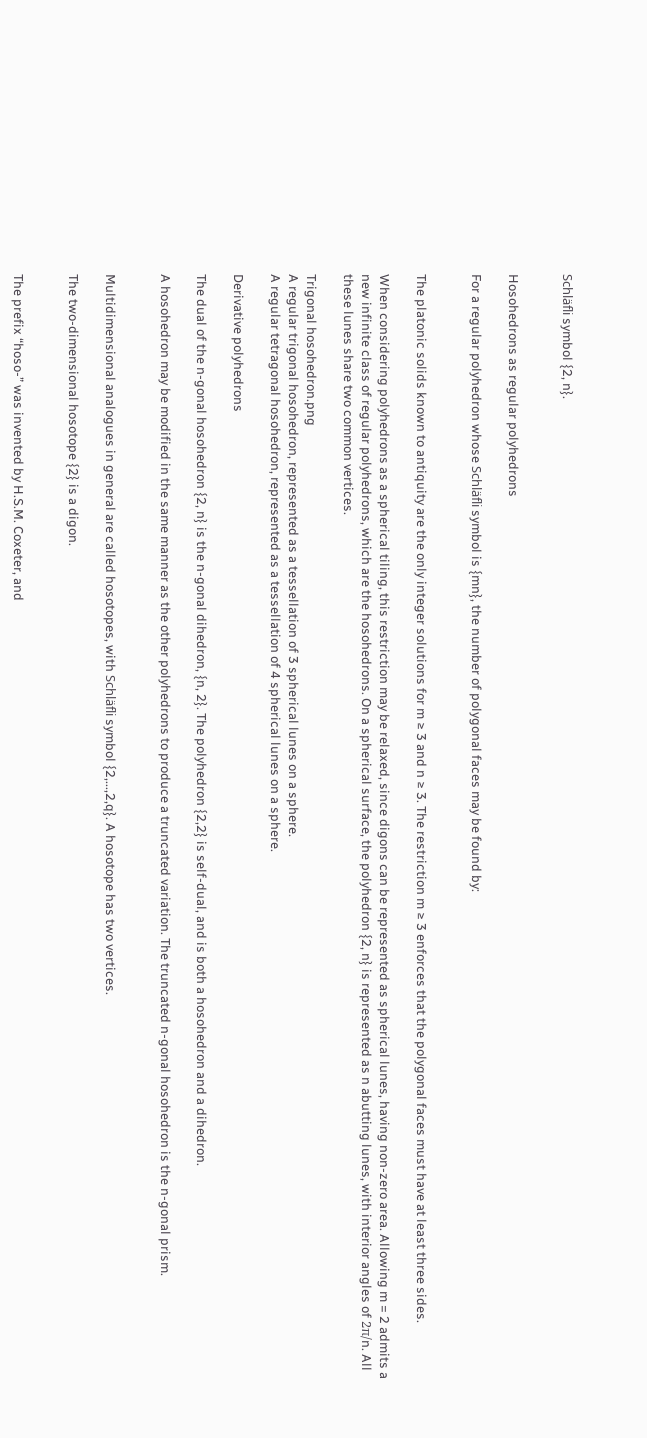Schläfli symbol {2, n}.


Hosohedrons as regular polyhedrons

For a regular polyhedron whose Schläfli symbol is {mn}, the number of polygonal faces may be found by:


The platonic solids known to antiquity are the only integer solutions for m ≥ 3 and n ≥ 3. The restriction m ≥ 3 enforces that the polygonal faces must have at least three sides.

When considering polyhedrons as a spherical tiling, this restriction may be relaxed, since digons can be represented as spherical lunes, having non-zero area. Allowing m = 2 admits a new infinite class of regular polyhedrons, which are the hosohedrons. On a spherical surface, the polyhedron {2, n} is represented as n abutting lunes, with interior angles of 2π/n. All these lunes share two common vertices.

Trigonal hosohedron.png
A regular trigonal hosohedron, represented as a tessellation of 3 spherical lunes on a sphere.
A regular tetragonal hosohedron, represented as a tessellation of 4 spherical lunes on a sphere.

Derivative polyhedrons

The dual of the n-gonal hosohedron {2, n} is the n-gonal dihedron, {n, 2}. The polyhedron {2,2} is self-dual, and is both a hosohedron and a dihedron.

A hosohedron may be modified in the same manner as the other polyhedrons to produce a truncated variation. The truncated n-gonal hosohedron is the n-gonal prism.


Multidimensional analogues in general are called hosotopes, with Schläfli symbol {2,...,2,q}. A hosotope has two vertices.

The two-dimensional hosotope {2} is a digon.


The prefix “hoso-” was invented by H.S.M. Coxeter, and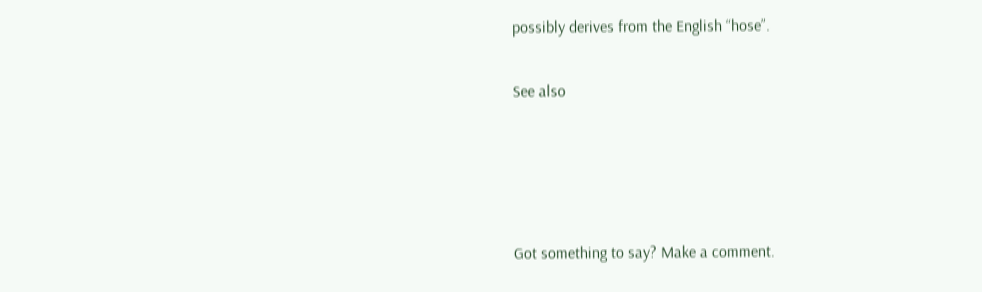possibly derives from the English “hose”.

See also




Got something to say? Make a comment.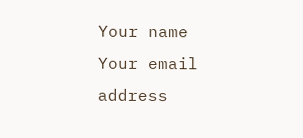Your name
Your email address